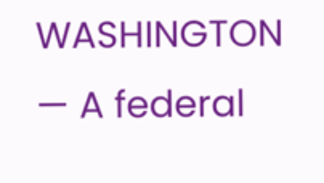WASHINGTON — A federal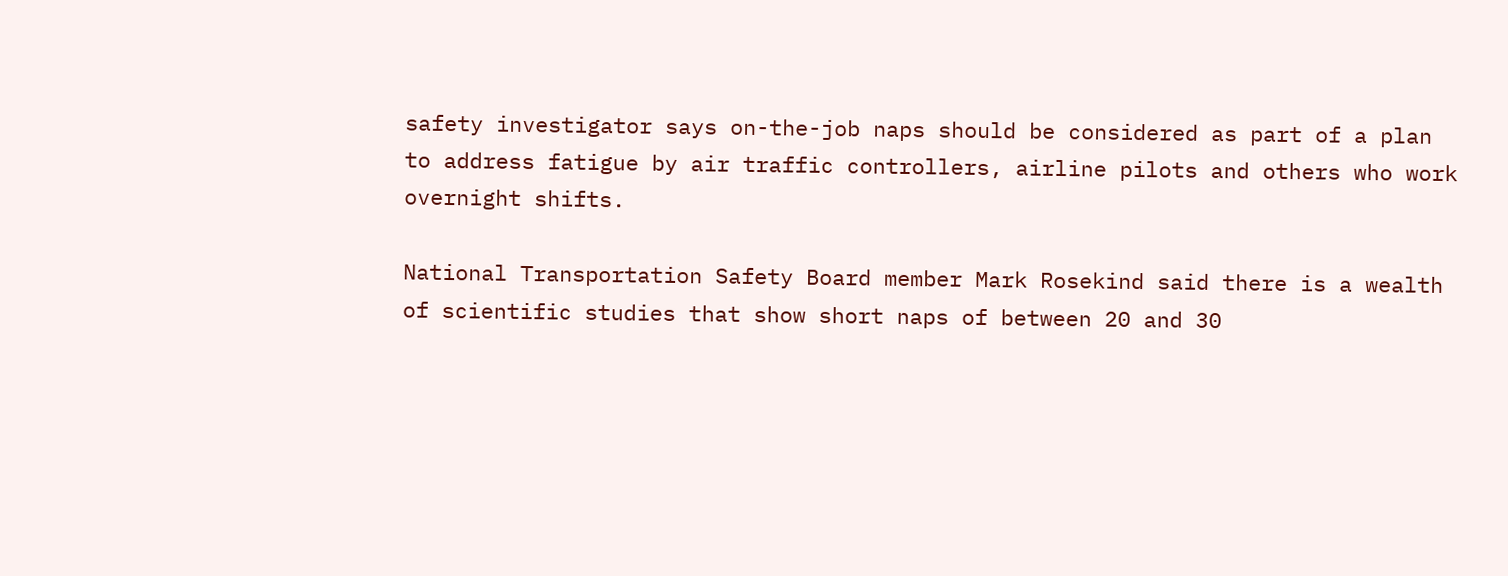safety investigator says on-the-job naps should be considered as part of a plan to address fatigue by air traffic controllers, airline pilots and others who work overnight shifts.

National Transportation Safety Board member Mark Rosekind said there is a wealth of scientific studies that show short naps of between 20 and 30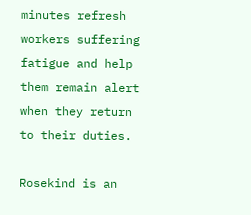minutes refresh workers suffering fatigue and help them remain alert when they return to their duties.

Rosekind is an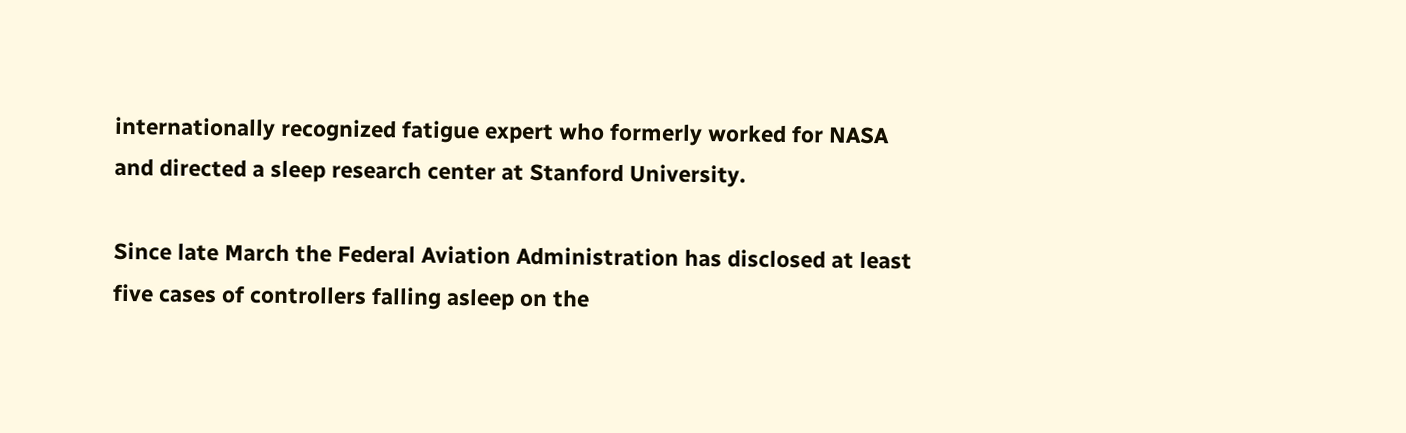internationally recognized fatigue expert who formerly worked for NASA and directed a sleep research center at Stanford University.

Since late March the Federal Aviation Administration has disclosed at least five cases of controllers falling asleep on the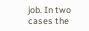job. In two cases the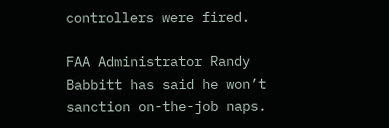controllers were fired.

FAA Administrator Randy Babbitt has said he won’t sanction on-the-job naps.